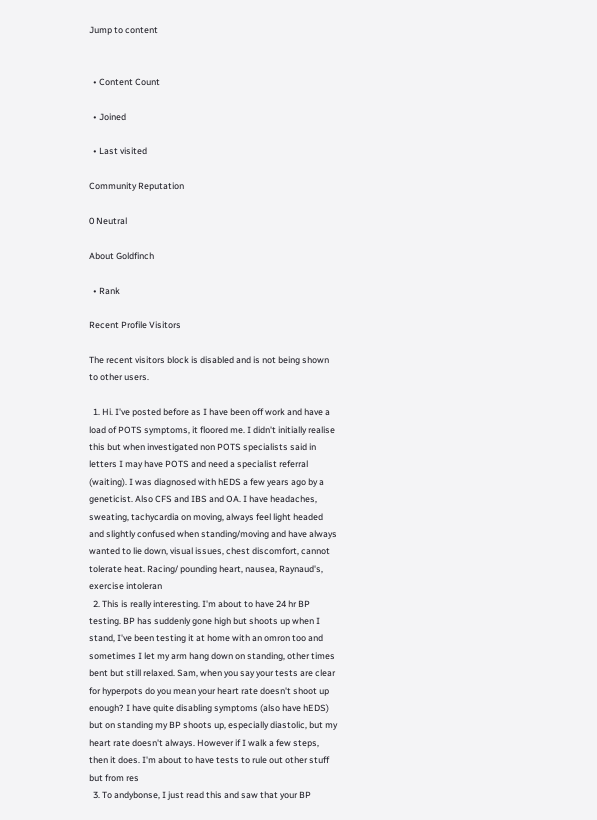Jump to content


  • Content Count

  • Joined

  • Last visited

Community Reputation

0 Neutral

About Goldfinch

  • Rank

Recent Profile Visitors

The recent visitors block is disabled and is not being shown to other users.

  1. Hi. I've posted before as I have been off work and have a load of POTS symptoms, it floored me. I didn't initially realise this but when investigated non POTS specialists said in letters I may have POTS and need a specialist referral (waiting). I was diagnosed with hEDS a few years ago by a geneticist. Also CFS and IBS and OA. I have headaches, sweating, tachycardia on moving, always feel light headed and slightly confused when standing/moving and have always wanted to lie down, visual issues, chest discomfort, cannot tolerate heat. Racing/ pounding heart, nausea, Raynaud's, exercise intoleran
  2. This is really interesting. I'm about to have 24 hr BP testing. BP has suddenly gone high but shoots up when I stand, I've been testing it at home with an omron too and sometimes I let my arm hang down on standing, other times bent but still relaxed. Sam, when you say your tests are clear for hyperpots do you mean your heart rate doesn't shoot up enough? I have quite disabling symptoms (also have hEDS) but on standing my BP shoots up, especially diastolic, but my heart rate doesn't always. However if I walk a few steps, then it does. I'm about to have tests to rule out other stuff but from res
  3. To andybonse, I just read this and saw that your BP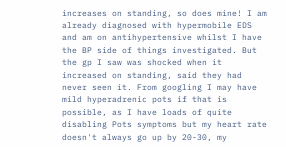increases on standing, so does mine! I am already diagnosed with hypermobile EDS and am on antihypertensive whilst I have the BP side of things investigated. But the gp I saw was shocked when it increased on standing, said they had never seen it. From googling I may have mild hyperadrenic pots if that is possible, as I have loads of quite disabling Pots symptoms but my heart rate doesn't always go up by 20-30, my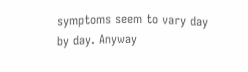symptoms seem to vary day by day. Anyway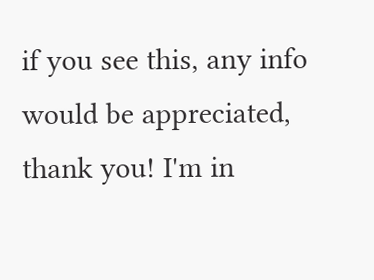if you see this, any info would be appreciated, thank you! I'm in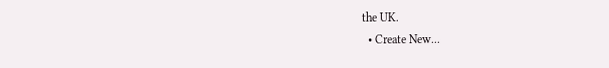the UK.
  • Create New...